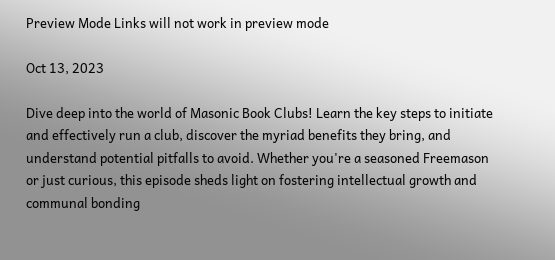Preview Mode Links will not work in preview mode

Oct 13, 2023

Dive deep into the world of Masonic Book Clubs! Learn the key steps to initiate and effectively run a club, discover the myriad benefits they bring, and understand potential pitfalls to avoid. Whether you're a seasoned Freemason or just curious, this episode sheds light on fostering intellectual growth and communal bonding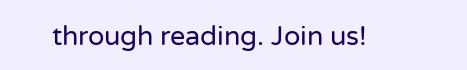through reading. Join us!